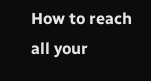How to reach all your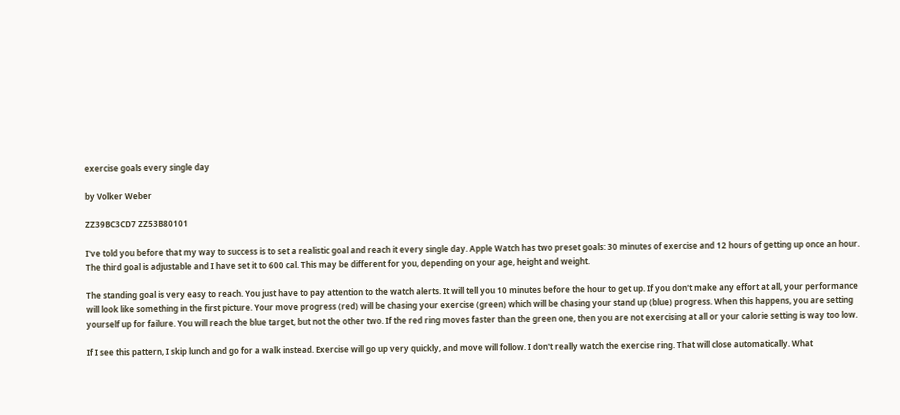exercise goals every single day

by Volker Weber

ZZ39BC3CD7 ZZ53B80101

I've told you before that my way to success is to set a realistic goal and reach it every single day. Apple Watch has two preset goals: 30 minutes of exercise and 12 hours of getting up once an hour. The third goal is adjustable and I have set it to 600 cal. This may be different for you, depending on your age, height and weight.

The standing goal is very easy to reach. You just have to pay attention to the watch alerts. It will tell you 10 minutes before the hour to get up. If you don't make any effort at all, your performance will look like something in the first picture. Your move progress (red) will be chasing your exercise (green) which will be chasing your stand up (blue) progress. When this happens, you are setting yourself up for failure. You will reach the blue target, but not the other two. If the red ring moves faster than the green one, then you are not exercising at all or your calorie setting is way too low.

If I see this pattern, I skip lunch and go for a walk instead. Exercise will go up very quickly, and move will follow. I don't really watch the exercise ring. That will close automatically. What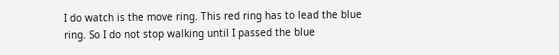I do watch is the move ring. This red ring has to lead the blue ring. So I do not stop walking until I passed the blue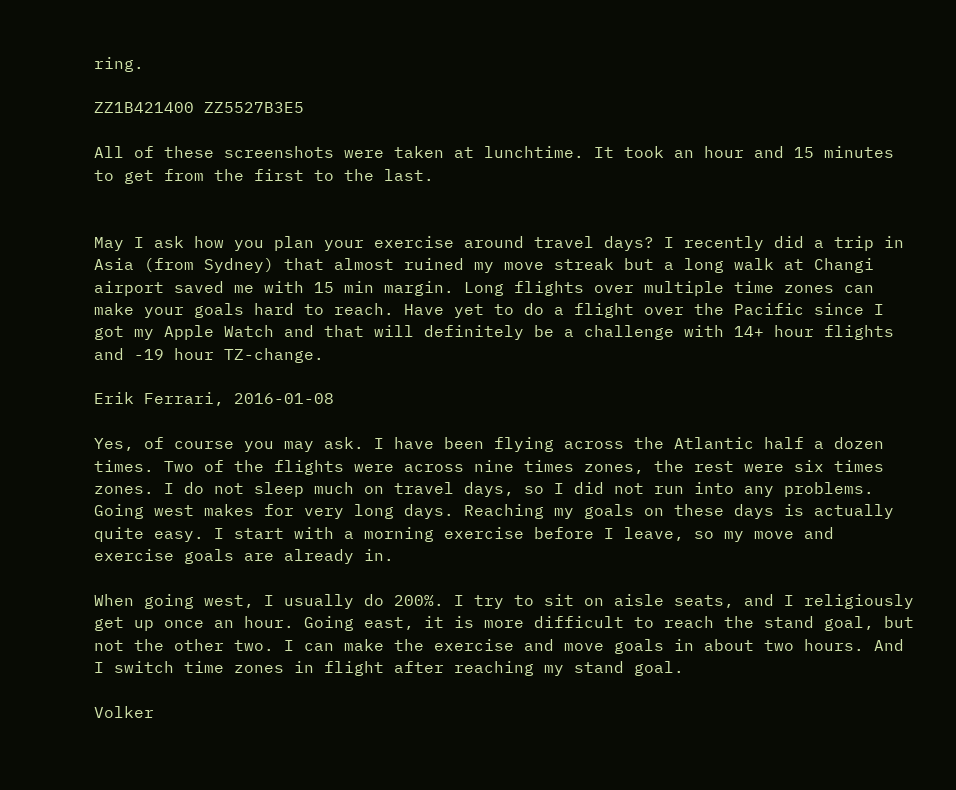ring.

ZZ1B421400 ZZ5527B3E5

All of these screenshots were taken at lunchtime. It took an hour and 15 minutes to get from the first to the last.


May I ask how you plan your exercise around travel days? I recently did a trip in Asia (from Sydney) that almost ruined my move streak but a long walk at Changi airport saved me with 15 min margin. Long flights over multiple time zones can make your goals hard to reach. Have yet to do a flight over the Pacific since I got my Apple Watch and that will definitely be a challenge with 14+ hour flights and -19 hour TZ-change.

Erik Ferrari, 2016-01-08

Yes, of course you may ask. I have been flying across the Atlantic half a dozen times. Two of the flights were across nine times zones, the rest were six times zones. I do not sleep much on travel days, so I did not run into any problems. Going west makes for very long days. Reaching my goals on these days is actually quite easy. I start with a morning exercise before I leave, so my move and exercise goals are already in.

When going west, I usually do 200%. I try to sit on aisle seats, and I religiously get up once an hour. Going east, it is more difficult to reach the stand goal, but not the other two. I can make the exercise and move goals in about two hours. And I switch time zones in flight after reaching my stand goal.

Volker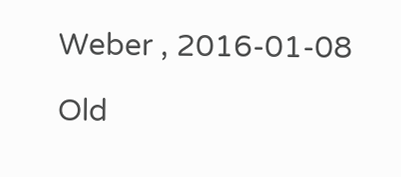Weber , 2016-01-08

Old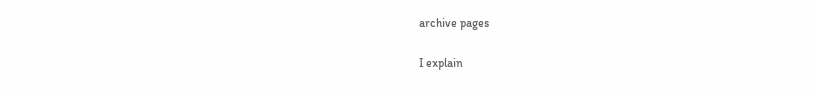archive pages

I explain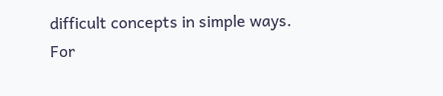difficult concepts in simple ways. For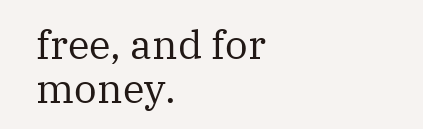free, and for money.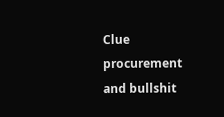Clue procurement and bullshit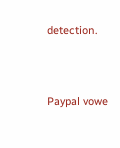detection.


Paypal vowe